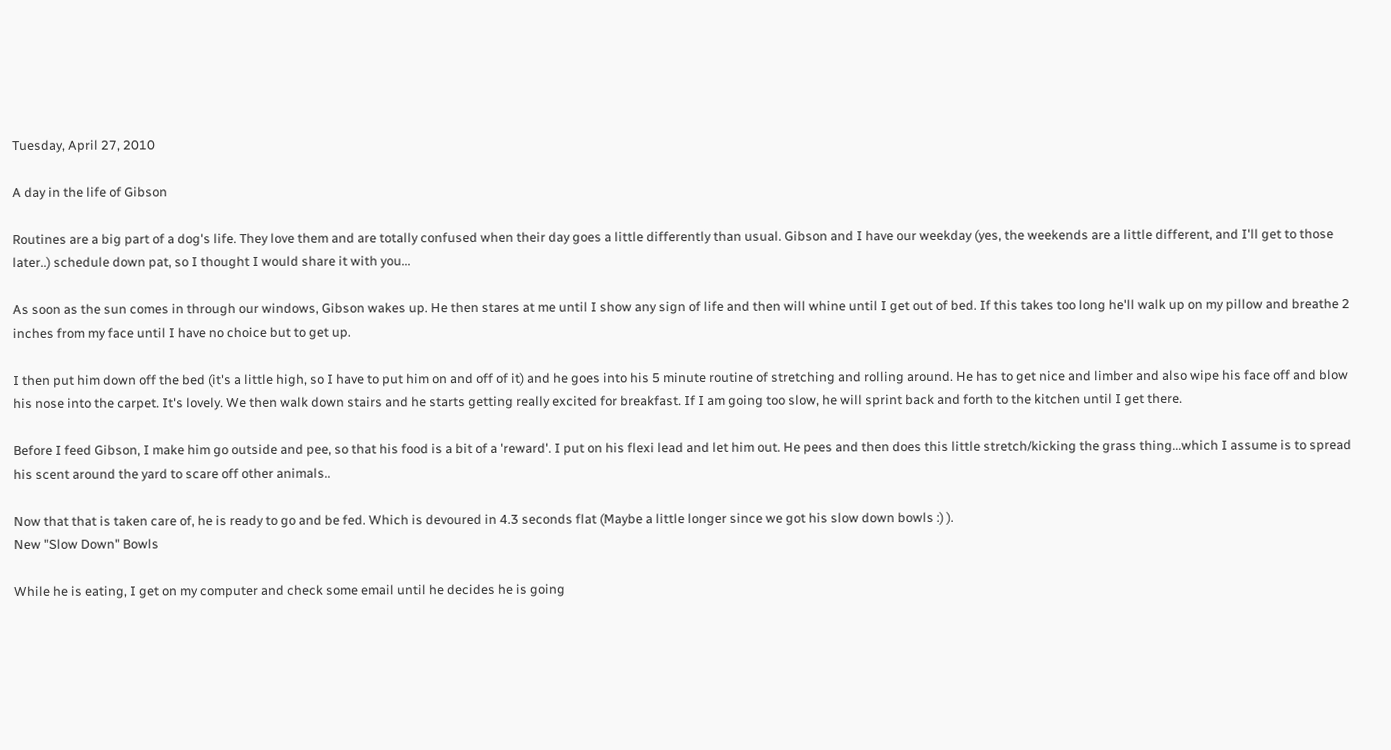Tuesday, April 27, 2010

A day in the life of Gibson

Routines are a big part of a dog's life. They love them and are totally confused when their day goes a little differently than usual. Gibson and I have our weekday (yes, the weekends are a little different, and I'll get to those later..) schedule down pat, so I thought I would share it with you...

As soon as the sun comes in through our windows, Gibson wakes up. He then stares at me until I show any sign of life and then will whine until I get out of bed. If this takes too long he'll walk up on my pillow and breathe 2 inches from my face until I have no choice but to get up.

I then put him down off the bed (it's a little high, so I have to put him on and off of it) and he goes into his 5 minute routine of stretching and rolling around. He has to get nice and limber and also wipe his face off and blow his nose into the carpet. It's lovely. We then walk down stairs and he starts getting really excited for breakfast. If I am going too slow, he will sprint back and forth to the kitchen until I get there.

Before I feed Gibson, I make him go outside and pee, so that his food is a bit of a 'reward'. I put on his flexi lead and let him out. He pees and then does this little stretch/kicking the grass thing...which I assume is to spread his scent around the yard to scare off other animals..

Now that that is taken care of, he is ready to go and be fed. Which is devoured in 4.3 seconds flat (Maybe a little longer since we got his slow down bowls :) ).
New "Slow Down" Bowls

While he is eating, I get on my computer and check some email until he decides he is going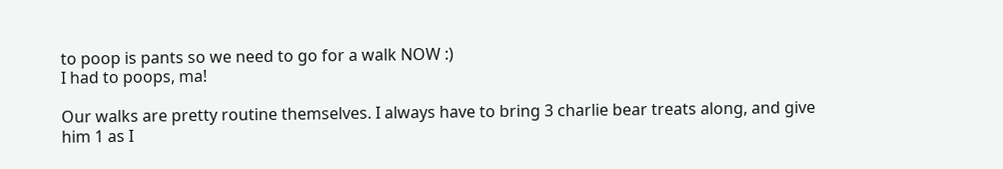to poop is pants so we need to go for a walk NOW :)
I had to poops, ma!

Our walks are pretty routine themselves. I always have to bring 3 charlie bear treats along, and give him 1 as I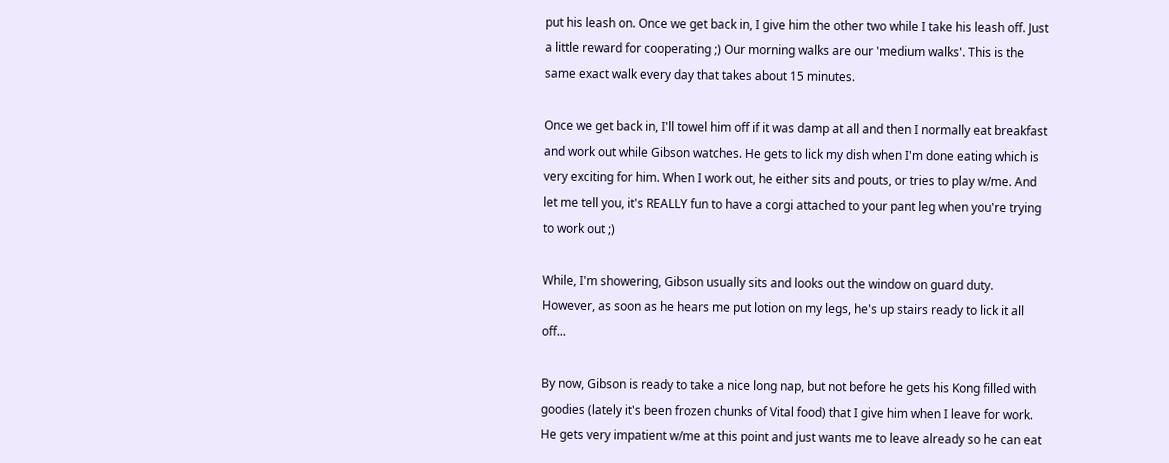put his leash on. Once we get back in, I give him the other two while I take his leash off. Just a little reward for cooperating ;) Our morning walks are our 'medium walks'. This is the same exact walk every day that takes about 15 minutes.

Once we get back in, I'll towel him off if it was damp at all and then I normally eat breakfast and work out while Gibson watches. He gets to lick my dish when I'm done eating which is very exciting for him. When I work out, he either sits and pouts, or tries to play w/me. And let me tell you, it's REALLY fun to have a corgi attached to your pant leg when you're trying to work out ;)

While, I'm showering, Gibson usually sits and looks out the window on guard duty. However, as soon as he hears me put lotion on my legs, he's up stairs ready to lick it all off...

By now, Gibson is ready to take a nice long nap, but not before he gets his Kong filled with goodies (lately it's been frozen chunks of Vital food) that I give him when I leave for work. He gets very impatient w/me at this point and just wants me to leave already so he can eat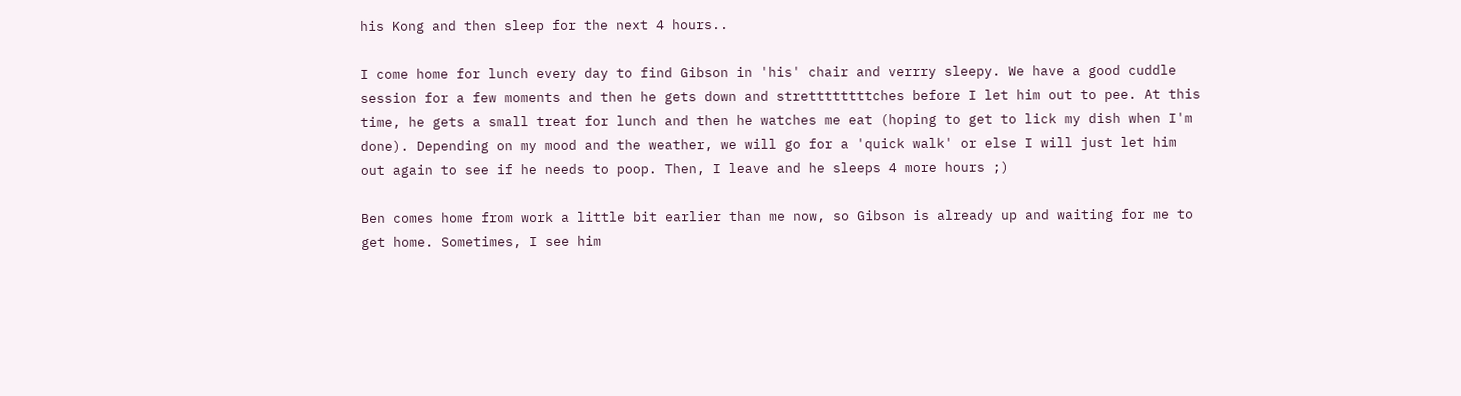his Kong and then sleep for the next 4 hours..

I come home for lunch every day to find Gibson in 'his' chair and verrry sleepy. We have a good cuddle session for a few moments and then he gets down and strettttttttches before I let him out to pee. At this time, he gets a small treat for lunch and then he watches me eat (hoping to get to lick my dish when I'm done). Depending on my mood and the weather, we will go for a 'quick walk' or else I will just let him out again to see if he needs to poop. Then, I leave and he sleeps 4 more hours ;)

Ben comes home from work a little bit earlier than me now, so Gibson is already up and waiting for me to get home. Sometimes, I see him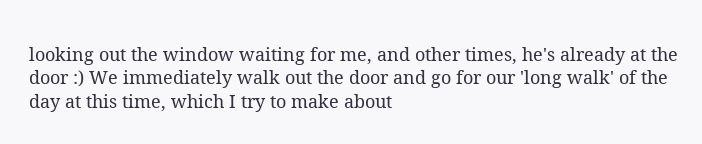looking out the window waiting for me, and other times, he's already at the door :) We immediately walk out the door and go for our 'long walk' of the day at this time, which I try to make about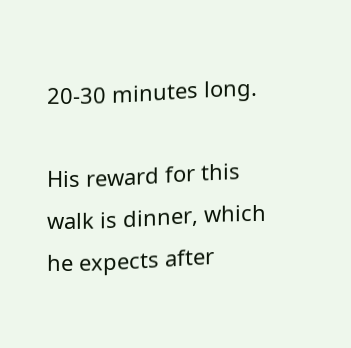20-30 minutes long.

His reward for this walk is dinner, which he expects after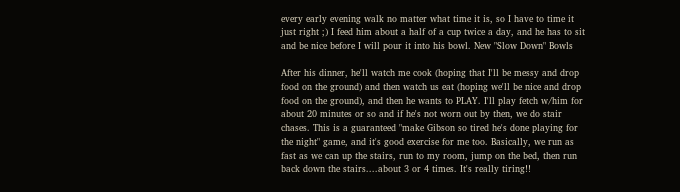every early evening walk no matter what time it is, so I have to time it just right ;) I feed him about a half of a cup twice a day, and he has to sit and be nice before I will pour it into his bowl. New "Slow Down" Bowls

After his dinner, he'll watch me cook (hoping that I'll be messy and drop food on the ground) and then watch us eat (hoping we'll be nice and drop food on the ground), and then he wants to PLAY. I'll play fetch w/him for about 20 minutes or so and if he's not worn out by then, we do stair chases. This is a guaranteed "make Gibson so tired he's done playing for the night" game, and it's good exercise for me too. Basically, we run as fast as we can up the stairs, run to my room, jump on the bed, then run back down the stairs....about 3 or 4 times. It's really tiring!!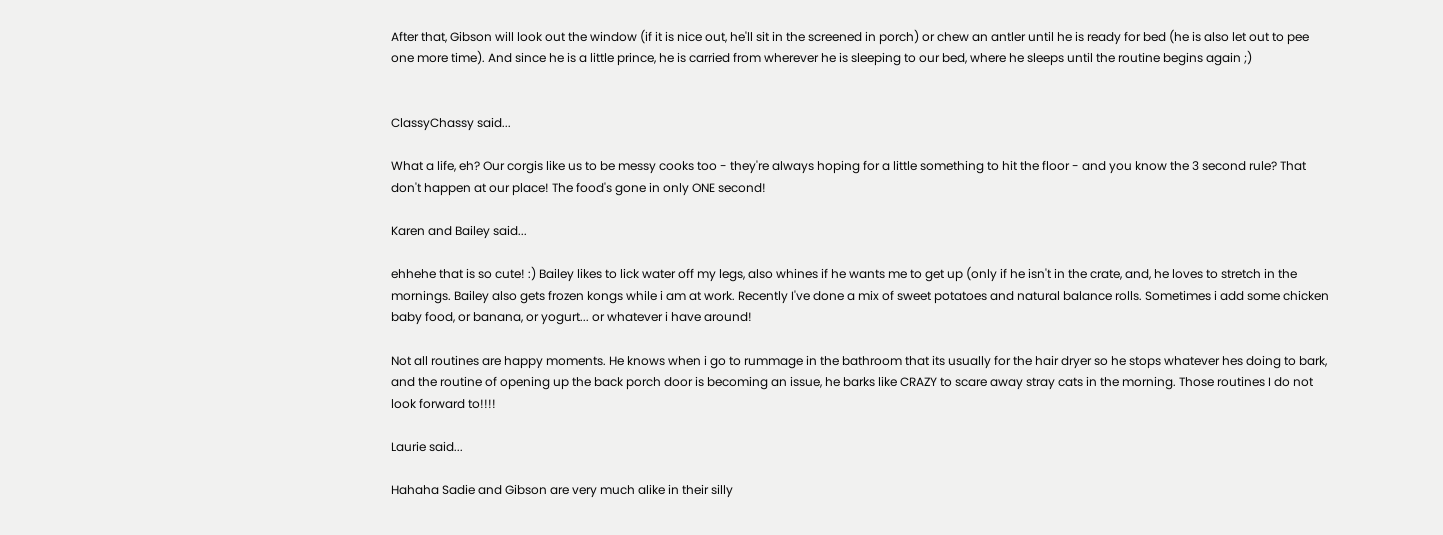After that, Gibson will look out the window (if it is nice out, he'll sit in the screened in porch) or chew an antler until he is ready for bed (he is also let out to pee one more time). And since he is a little prince, he is carried from wherever he is sleeping to our bed, where he sleeps until the routine begins again ;)


ClassyChassy said...

What a life, eh? Our corgis like us to be messy cooks too - they're always hoping for a little something to hit the floor - and you know the 3 second rule? That don't happen at our place! The food's gone in only ONE second!

Karen and Bailey said...

ehhehe that is so cute! :) Bailey likes to lick water off my legs, also whines if he wants me to get up (only if he isn't in the crate, and, he loves to stretch in the mornings. Bailey also gets frozen kongs while i am at work. Recently I've done a mix of sweet potatoes and natural balance rolls. Sometimes i add some chicken baby food, or banana, or yogurt... or whatever i have around!

Not all routines are happy moments. He knows when i go to rummage in the bathroom that its usually for the hair dryer so he stops whatever hes doing to bark, and the routine of opening up the back porch door is becoming an issue, he barks like CRAZY to scare away stray cats in the morning. Those routines I do not look forward to!!!!

Laurie said...

Hahaha Sadie and Gibson are very much alike in their silly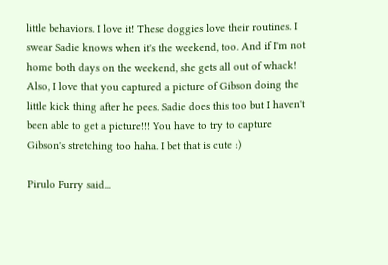little behaviors. I love it! These doggies love their routines. I swear Sadie knows when it's the weekend, too. And if I'm not home both days on the weekend, she gets all out of whack! Also, I love that you captured a picture of Gibson doing the little kick thing after he pees. Sadie does this too but I haven't been able to get a picture!!! You have to try to capture Gibson's stretching too haha. I bet that is cute :)

Pirulo Furry said...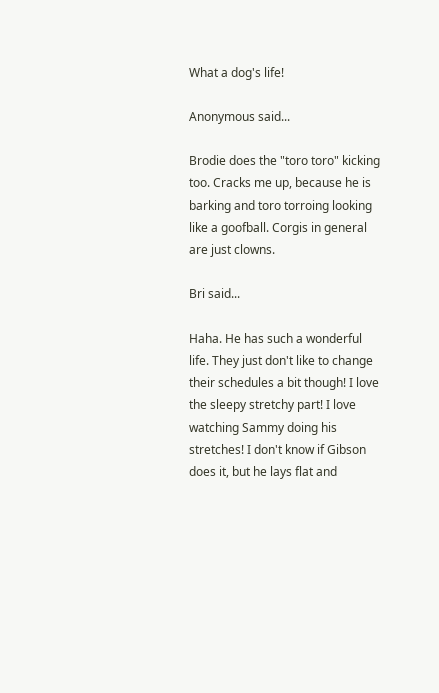What a dog's life!

Anonymous said...

Brodie does the "toro toro" kicking too. Cracks me up, because he is barking and toro torroing looking like a goofball. Corgis in general are just clowns.

Bri said...

Haha. He has such a wonderful life. They just don't like to change their schedules a bit though! I love the sleepy stretchy part! I love watching Sammy doing his stretches! I don't know if Gibson does it, but he lays flat and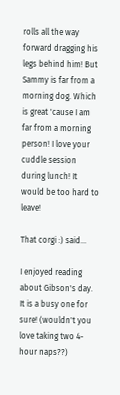rolls all the way forward dragging his legs behind him! But Sammy is far from a morning dog. Which is great 'cause I am far from a morning person! I love your cuddle session during lunch! It would be too hard to leave!

That corgi :) said...

I enjoyed reading about Gibson's day. It is a busy one for sure! (wouldn't you love taking two 4-hour naps??)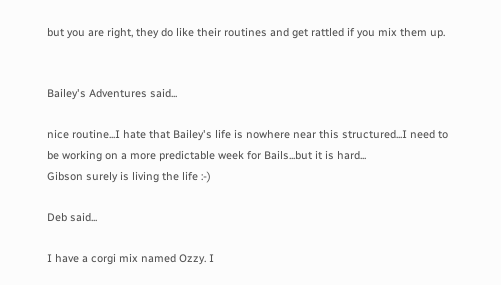but you are right, they do like their routines and get rattled if you mix them up.


Bailey's Adventures said...

nice routine...I hate that Bailey's life is nowhere near this structured...I need to be working on a more predictable week for Bails...but it is hard...
Gibson surely is living the life :-)

Deb said...

I have a corgi mix named Ozzy. I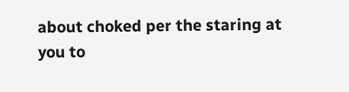about choked per the staring at you to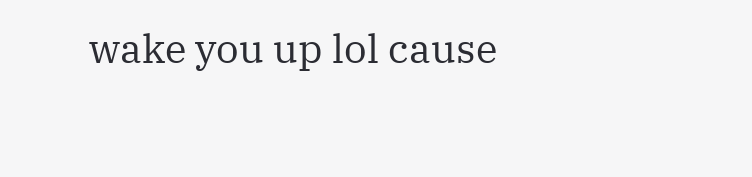wake you up lol cause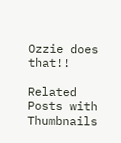Ozzie does that!!

Related Posts with Thumbnails